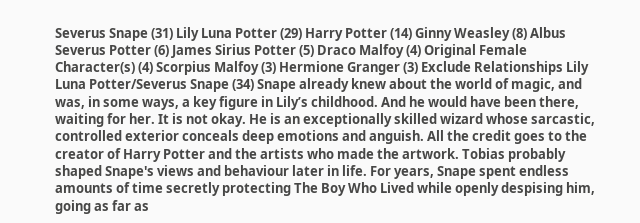Severus Snape (31) Lily Luna Potter (29) Harry Potter (14) Ginny Weasley (8) Albus Severus Potter (6) James Sirius Potter (5) Draco Malfoy (4) Original Female Character(s) (4) Scorpius Malfoy (3) Hermione Granger (3) Exclude Relationships Lily Luna Potter/Severus Snape (34) Snape already knew about the world of magic, and was, in some ways, a key figure in Lily’s childhood. And he would have been there, waiting for her. It is not okay. He is an exceptionally skilled wizard whose sarcastic, controlled exterior conceals deep emotions and anguish. All the credit goes to the creator of Harry Potter and the artists who made the artwork. Tobias probably shaped Snape's views and behaviour later in life. For years, Snape spent endless amounts of time secretly protecting The Boy Who Lived while openly despising him, going as far as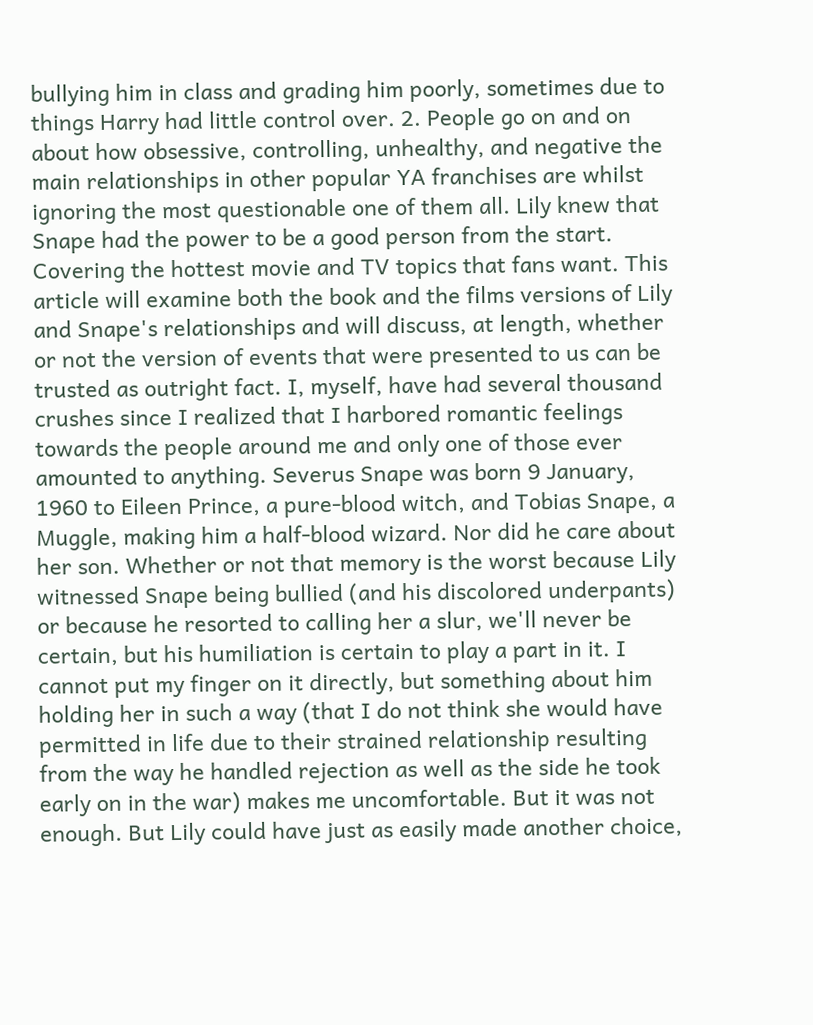bullying him in class and grading him poorly, sometimes due to things Harry had little control over. 2. People go on and on about how obsessive, controlling, unhealthy, and negative the main relationships in other popular YA franchises are whilst ignoring the most questionable one of them all. Lily knew that Snape had the power to be a good person from the start. Covering the hottest movie and TV topics that fans want. This article will examine both the book and the films versions of Lily and Snape's relationships and will discuss, at length, whether or not the version of events that were presented to us can be trusted as outright fact. I, myself, have had several thousand crushes since I realized that I harbored romantic feelings towards the people around me and only one of those ever amounted to anything. Severus Snape was born 9 January, 1960 to Eileen Prince, a pure-blood witch, and Tobias Snape, a Muggle, making him a half-blood wizard. Nor did he care about her son. Whether or not that memory is the worst because Lily witnessed Snape being bullied (and his discolored underpants) or because he resorted to calling her a slur, we'll never be certain, but his humiliation is certain to play a part in it. I cannot put my finger on it directly, but something about him holding her in such a way (that I do not think she would have permitted in life due to their strained relationship resulting from the way he handled rejection as well as the side he took early on in the war) makes me uncomfortable. But it was not enough. But Lily could have just as easily made another choice,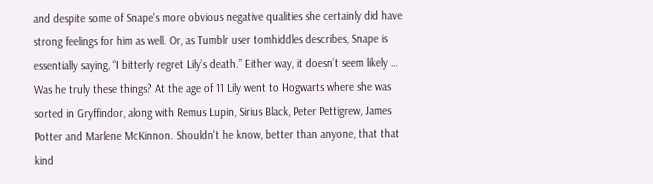and despite some of Snape's more obvious negative qualities she certainly did have strong feelings for him as well. Or, as Tumblr user tomhiddles describes, Snape is essentially saying, “I bitterly regret Lily’s death.” Either way, it doesn’t seem likely … Was he truly these things? At the age of 11 Lily went to Hogwarts where she was sorted in Gryffindor, along with Remus Lupin, Sirius Black, Peter Pettigrew, James Potter and Marlene McKinnon. Shouldn't he know, better than anyone, that that kind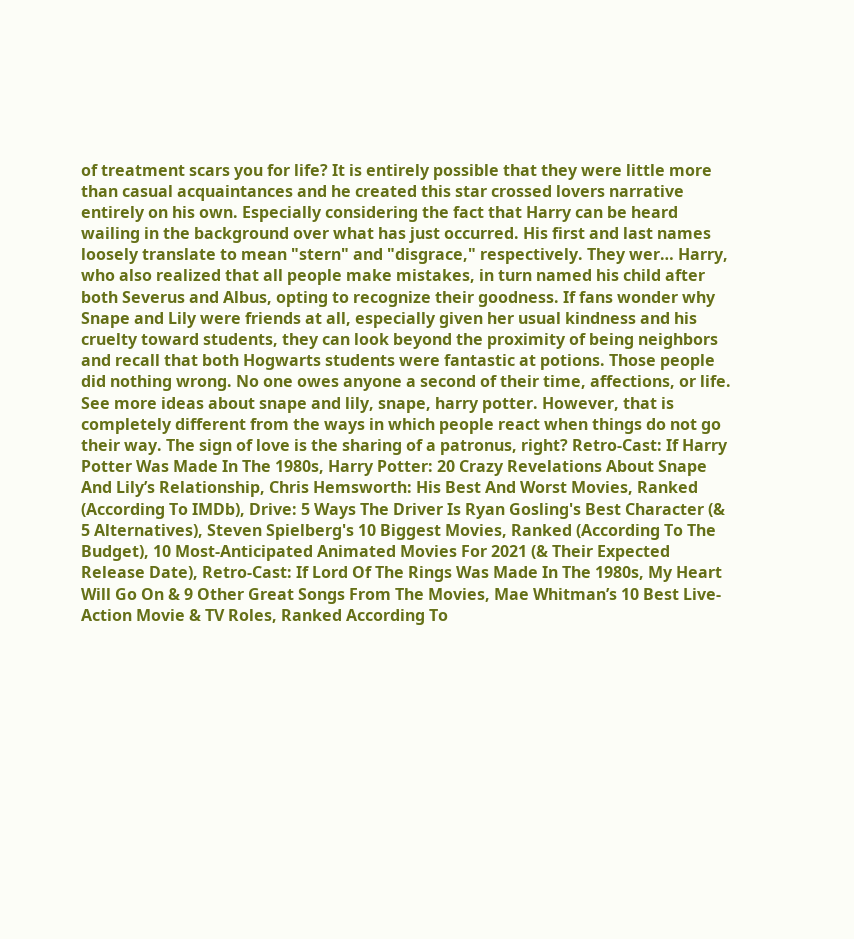of treatment scars you for life? It is entirely possible that they were little more than casual acquaintances and he created this star crossed lovers narrative entirely on his own. Especially considering the fact that Harry can be heard wailing in the background over what has just occurred. His first and last names loosely translate to mean "stern" and "disgrace," respectively. They wer… Harry, who also realized that all people make mistakes, in turn named his child after both Severus and Albus, opting to recognize their goodness. If fans wonder why Snape and Lily were friends at all, especially given her usual kindness and his cruelty toward students, they can look beyond the proximity of being neighbors and recall that both Hogwarts students were fantastic at potions. Those people did nothing wrong. No one owes anyone a second of their time, affections, or life. See more ideas about snape and lily, snape, harry potter. However, that is completely different from the ways in which people react when things do not go their way. The sign of love is the sharing of a patronus, right? Retro-Cast: If Harry Potter Was Made In The 1980s, Harry Potter: 20 Crazy Revelations About Snape And Lily’s Relationship, Chris Hemsworth: His Best And Worst Movies, Ranked (According To IMDb), Drive: 5 Ways The Driver Is Ryan Gosling's Best Character (& 5 Alternatives), Steven Spielberg's 10 Biggest Movies, Ranked (According To The Budget), 10 Most-Anticipated Animated Movies For 2021 (& Their Expected Release Date), Retro-Cast: If Lord Of The Rings Was Made In The 1980s, My Heart Will Go On & 9 Other Great Songs From The Movies, Mae Whitman’s 10 Best Live-Action Movie & TV Roles, Ranked According To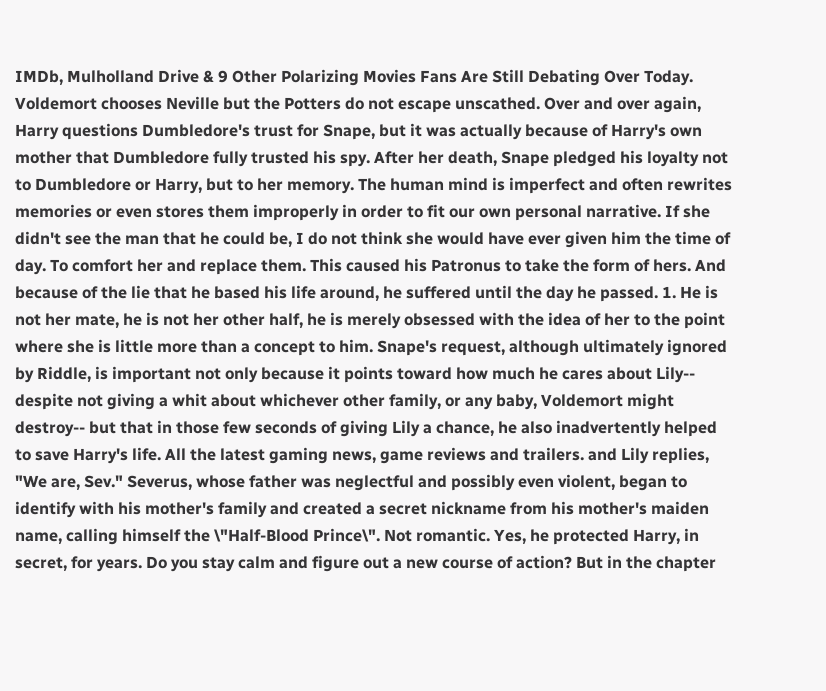IMDb, Mulholland Drive & 9 Other Polarizing Movies Fans Are Still Debating Over Today. Voldemort chooses Neville but the Potters do not escape unscathed. Over and over again, Harry questions Dumbledore's trust for Snape, but it was actually because of Harry's own mother that Dumbledore fully trusted his spy. After her death, Snape pledged his loyalty not to Dumbledore or Harry, but to her memory. The human mind is imperfect and often rewrites memories or even stores them improperly in order to fit our own personal narrative. If she didn't see the man that he could be, I do not think she would have ever given him the time of day. To comfort her and replace them. This caused his Patronus to take the form of hers. And because of the lie that he based his life around, he suffered until the day he passed. 1. He is not her mate, he is not her other half, he is merely obsessed with the idea of her to the point where she is little more than a concept to him. Snape's request, although ultimately ignored by Riddle, is important not only because it points toward how much he cares about Lily-- despite not giving a whit about whichever other family, or any baby, Voldemort might destroy-- but that in those few seconds of giving Lily a chance, he also inadvertently helped to save Harry's life. All the latest gaming news, game reviews and trailers. and Lily replies, "We are, Sev." Severus, whose father was neglectful and possibly even violent, began to identify with his mother's family and created a secret nickname from his mother's maiden name, calling himself the \"Half-Blood Prince\". Not romantic. Yes, he protected Harry, in secret, for years. Do you stay calm and figure out a new course of action? But in the chapter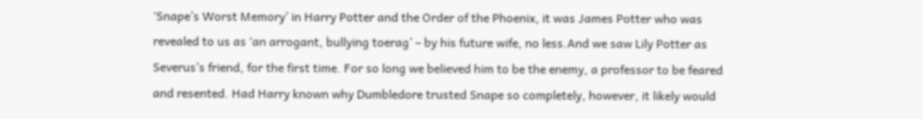‘Snape’s Worst Memory’ in Harry Potter and the Order of the Phoenix, it was James Potter who was revealed to us as ‘an arrogant, bullying toerag’ – by his future wife, no less.And we saw Lily Potter as Severus’s friend, for the first time. For so long we believed him to be the enemy, a professor to be feared and resented. Had Harry known why Dumbledore trusted Snape so completely, however, it likely would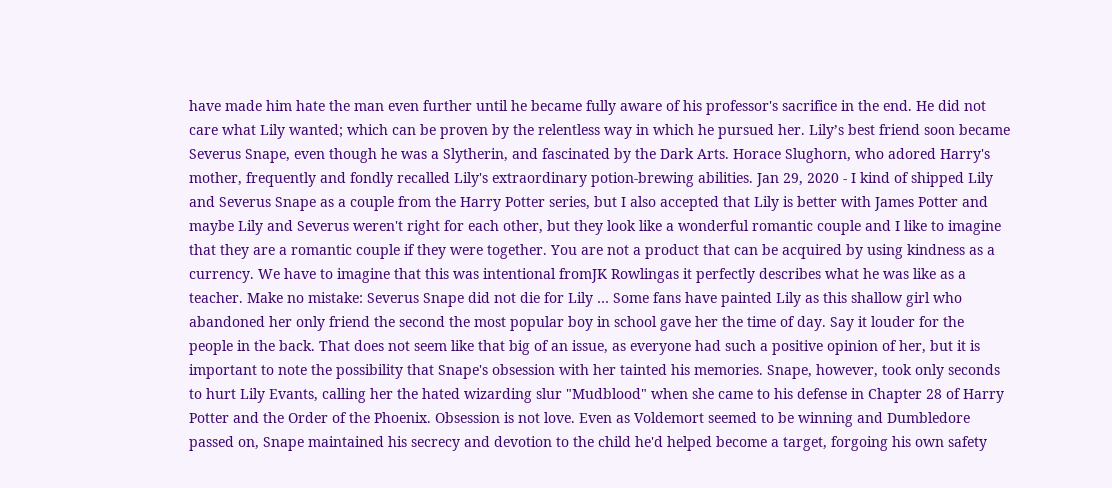have made him hate the man even further until he became fully aware of his professor's sacrifice in the end. He did not care what Lily wanted; which can be proven by the relentless way in which he pursued her. Lily’s best friend soon became Severus Snape, even though he was a Slytherin, and fascinated by the Dark Arts. Horace Slughorn, who adored Harry's mother, frequently and fondly recalled Lily's extraordinary potion-brewing abilities. Jan 29, 2020 - I kind of shipped Lily and Severus Snape as a couple from the Harry Potter series, but I also accepted that Lily is better with James Potter and maybe Lily and Severus weren't right for each other, but they look like a wonderful romantic couple and I like to imagine that they are a romantic couple if they were together. You are not a product that can be acquired by using kindness as a currency. We have to imagine that this was intentional fromJK Rowlingas it perfectly describes what he was like as a teacher. Make no mistake: Severus Snape did not die for Lily … Some fans have painted Lily as this shallow girl who abandoned her only friend the second the most popular boy in school gave her the time of day. Say it louder for the people in the back. That does not seem like that big of an issue, as everyone had such a positive opinion of her, but it is important to note the possibility that Snape's obsession with her tainted his memories. Snape, however, took only seconds to hurt Lily Evants, calling her the hated wizarding slur "Mudblood" when she came to his defense in Chapter 28 of Harry Potter and the Order of the Phoenix. Obsession is not love. Even as Voldemort seemed to be winning and Dumbledore passed on, Snape maintained his secrecy and devotion to the child he'd helped become a target, forgoing his own safety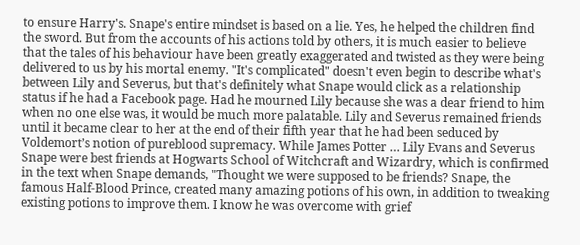to ensure Harry's. Snape's entire mindset is based on a lie. Yes, he helped the children find the sword. But from the accounts of his actions told by others, it is much easier to believe that the tales of his behaviour have been greatly exaggerated and twisted as they were being delivered to us by his mortal enemy. "It's complicated" doesn't even begin to describe what's between Lily and Severus, but that's definitely what Snape would click as a relationship status if he had a Facebook page. Had he mourned Lily because she was a dear friend to him when no one else was, it would be much more palatable. Lily and Severus remained friends until it became clear to her at the end of their fifth year that he had been seduced by Voldemort’s notion of pureblood supremacy. While James Potter … Lily Evans and Severus Snape were best friends at Hogwarts School of Witchcraft and Wizardry, which is confirmed in the text when Snape demands, "Thought we were supposed to be friends? Snape, the famous Half-Blood Prince, created many amazing potions of his own, in addition to tweaking existing potions to improve them. I know he was overcome with grief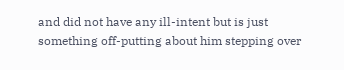and did not have any ill-intent but is just something off-putting about him stepping over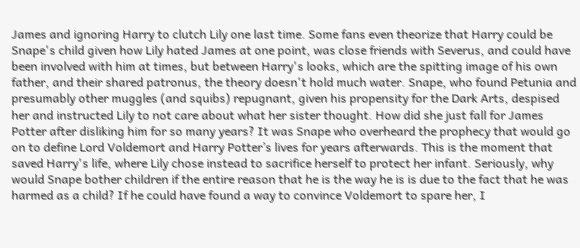James and ignoring Harry to clutch Lily one last time. Some fans even theorize that Harry could be Snape's child given how Lily hated James at one point, was close friends with Severus, and could have been involved with him at times, but between Harry's looks, which are the spitting image of his own father, and their shared patronus, the theory doesn't hold much water. Snape, who found Petunia and presumably other muggles (and squibs) repugnant, given his propensity for the Dark Arts, despised her and instructed Lily to not care about what her sister thought. How did she just fall for James Potter after disliking him for so many years? It was Snape who overheard the prophecy that would go on to define Lord Voldemort and Harry Potter’s lives for years afterwards. This is the moment that saved Harry's life, where Lily chose instead to sacrifice herself to protect her infant. Seriously, why would Snape bother children if the entire reason that he is the way he is is due to the fact that he was harmed as a child? If he could have found a way to convince Voldemort to spare her, I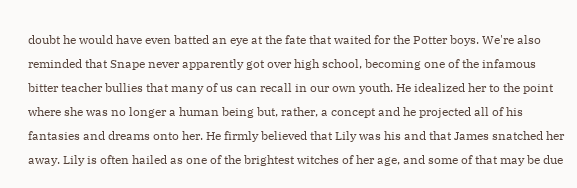doubt he would have even batted an eye at the fate that waited for the Potter boys. We're also reminded that Snape never apparently got over high school, becoming one of the infamous bitter teacher bullies that many of us can recall in our own youth. He idealized her to the point where she was no longer a human being but, rather, a concept and he projected all of his fantasies and dreams onto her. He firmly believed that Lily was his and that James snatched her away. Lily is often hailed as one of the brightest witches of her age, and some of that may be due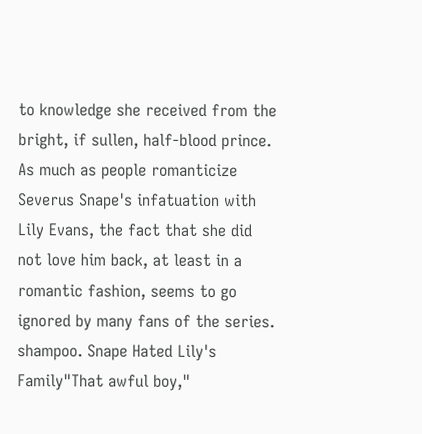to knowledge she received from the bright, if sullen, half-blood prince. As much as people romanticize Severus Snape's infatuation with Lily Evans, the fact that she did not love him back, at least in a romantic fashion, seems to go ignored by many fans of the series. shampoo. Snape Hated Lily's Family"That awful boy,"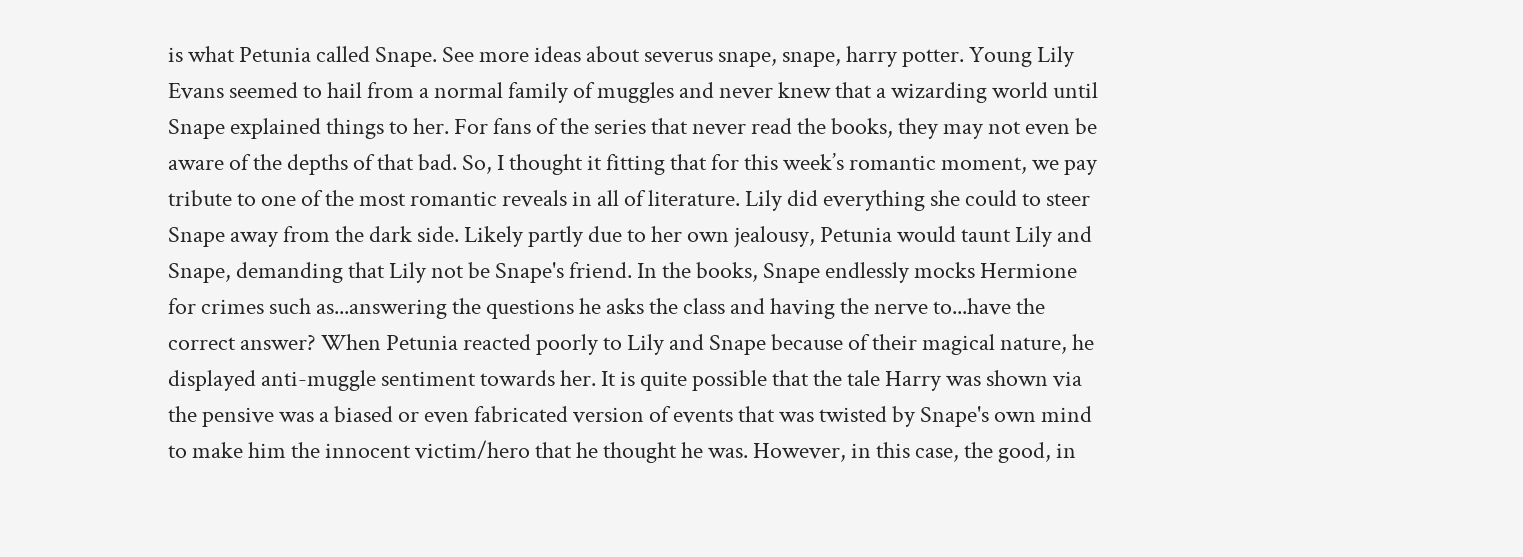is what Petunia called Snape. See more ideas about severus snape, snape, harry potter. Young Lily Evans seemed to hail from a normal family of muggles and never knew that a wizarding world until Snape explained things to her. For fans of the series that never read the books, they may not even be aware of the depths of that bad. So, I thought it fitting that for this week’s romantic moment, we pay tribute to one of the most romantic reveals in all of literature. Lily did everything she could to steer Snape away from the dark side. Likely partly due to her own jealousy, Petunia would taunt Lily and Snape, demanding that Lily not be Snape's friend. In the books, Snape endlessly mocks Hermione for crimes such as...answering the questions he asks the class and having the nerve to...have the correct answer? When Petunia reacted poorly to Lily and Snape because of their magical nature, he displayed anti-muggle sentiment towards her. It is quite possible that the tale Harry was shown via the pensive was a biased or even fabricated version of events that was twisted by Snape's own mind to make him the innocent victim/hero that he thought he was. However, in this case, the good, in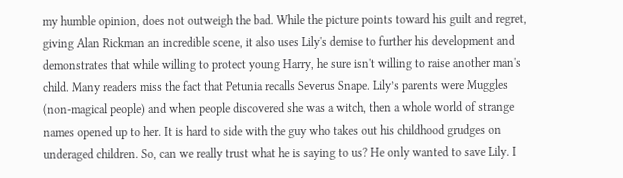my humble opinion, does not outweigh the bad. While the picture points toward his guilt and regret, giving Alan Rickman an incredible scene, it also uses Lily's demise to further his development and demonstrates that while willing to protect young Harry, he sure isn't willing to raise another man's child. Many readers miss the fact that Petunia recalls Severus Snape. Lily’s parents were Muggles (non-magical people) and when people discovered she was a witch, then a whole world of strange names opened up to her. It is hard to side with the guy who takes out his childhood grudges on underaged children. So, can we really trust what he is saying to us? He only wanted to save Lily. I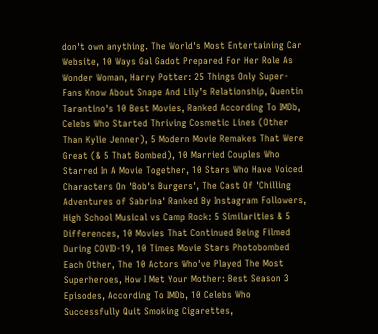don't own anything. The World's Most Entertaining Car Website, 10 Ways Gal Gadot Prepared For Her Role As Wonder Woman, Harry Potter: 25 Things Only Super-Fans Know About Snape And Lily’s Relationship, Quentin Tarantino's 10 Best Movies, Ranked According To IMDb, Celebs Who Started Thriving Cosmetic Lines (Other Than Kylie Jenner), 5 Modern Movie Remakes That Were Great (& 5 That Bombed), 10 Married Couples Who Starred In A Movie Together, 10 Stars Who Have Voiced Characters On 'Bob's Burgers', The Cast Of 'Chilling Adventures of Sabrina' Ranked By Instagram Followers, High School Musical vs Camp Rock: 5 Similarities & 5 Differences, 10 Movies That Continued Being Filmed During COVID-19, 10 Times Movie Stars Photobombed Each Other, The 10 Actors Who've Played The Most Superheroes, How I Met Your Mother: Best Season 3 Episodes, According To IMDb, 10 Celebs Who Successfully Quit Smoking Cigarettes,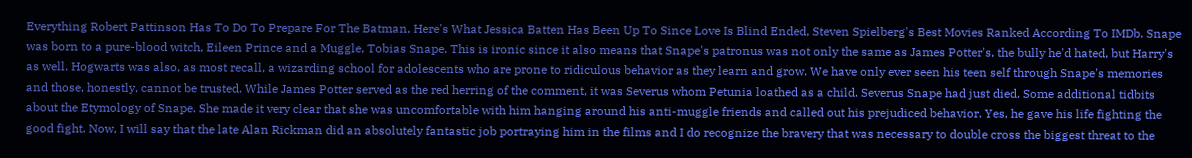Everything Robert Pattinson Has To Do To Prepare For The Batman, Here's What Jessica Batten Has Been Up To Since Love Is Blind Ended, Steven Spielberg's Best Movies Ranked According To IMDb. Snape was born to a pure-blood witch, Eileen Prince and a Muggle, Tobias Snape. This is ironic since it also means that Snape's patronus was not only the same as James Potter's, the bully he'd hated, but Harry's as well. Hogwarts was also, as most recall, a wizarding school for adolescents who are prone to ridiculous behavior as they learn and grow. We have only ever seen his teen self through Snape's memories and those, honestly, cannot be trusted. While James Potter served as the red herring of the comment, it was Severus whom Petunia loathed as a child. Severus Snape had just died. Some additional tidbits about the Etymology of Snape. She made it very clear that she was uncomfortable with him hanging around his anti-muggle friends and called out his prejudiced behavior. Yes, he gave his life fighting the good fight. Now, I will say that the late Alan Rickman did an absolutely fantastic job portraying him in the films and I do recognize the bravery that was necessary to double cross the biggest threat to the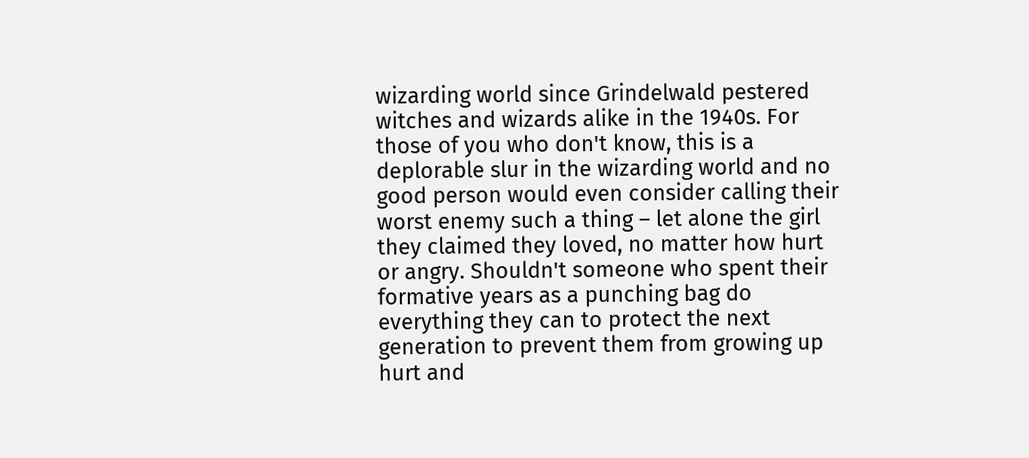wizarding world since Grindelwald pestered witches and wizards alike in the 1940s. For those of you who don't know, this is a deplorable slur in the wizarding world and no good person would even consider calling their worst enemy such a thing – let alone the girl they claimed they loved, no matter how hurt or angry. Shouldn't someone who spent their formative years as a punching bag do everything they can to protect the next generation to prevent them from growing up hurt and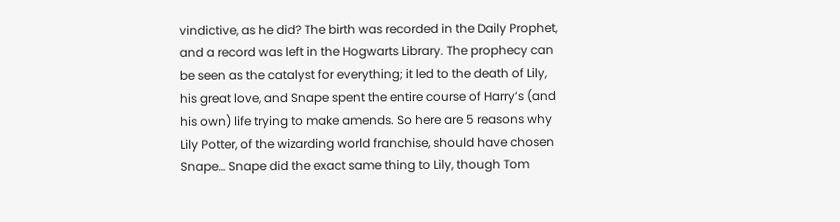vindictive, as he did? The birth was recorded in the Daily Prophet, and a record was left in the Hogwarts Library. The prophecy can be seen as the catalyst for everything; it led to the death of Lily, his great love, and Snape spent the entire course of Harry’s (and his own) life trying to make amends. So here are 5 reasons why Lily Potter, of the wizarding world franchise, should have chosen Snape… Snape did the exact same thing to Lily, though Tom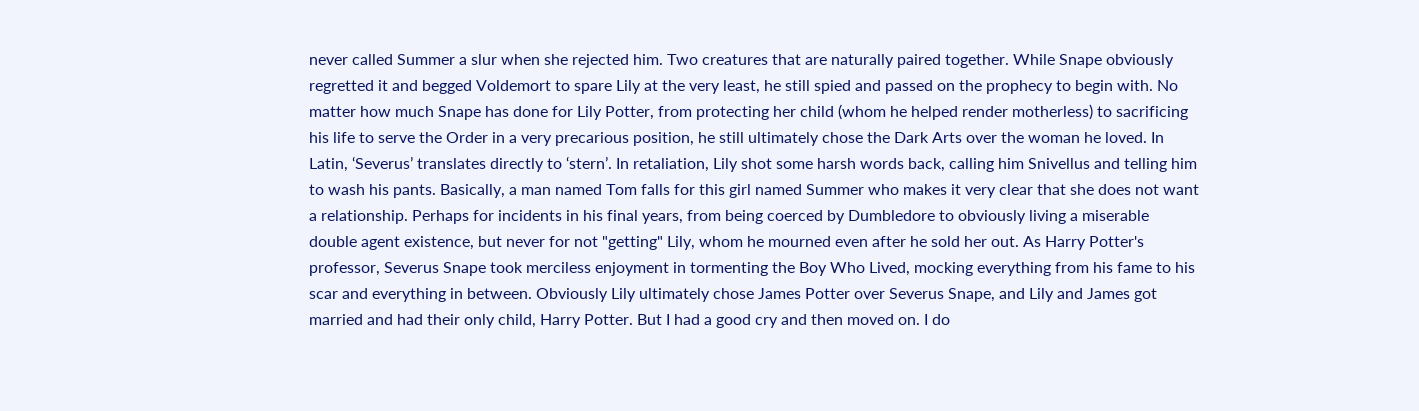never called Summer a slur when she rejected him. Two creatures that are naturally paired together. While Snape obviously regretted it and begged Voldemort to spare Lily at the very least, he still spied and passed on the prophecy to begin with. No matter how much Snape has done for Lily Potter, from protecting her child (whom he helped render motherless) to sacrificing his life to serve the Order in a very precarious position, he still ultimately chose the Dark Arts over the woman he loved. In Latin, ‘Severus’ translates directly to ‘stern’. In retaliation, Lily shot some harsh words back, calling him Snivellus and telling him to wash his pants. Basically, a man named Tom falls for this girl named Summer who makes it very clear that she does not want a relationship. Perhaps for incidents in his final years, from being coerced by Dumbledore to obviously living a miserable double agent existence, but never for not "getting" Lily, whom he mourned even after he sold her out. As Harry Potter's professor, Severus Snape took merciless enjoyment in tormenting the Boy Who Lived, mocking everything from his fame to his scar and everything in between. Obviously Lily ultimately chose James Potter over Severus Snape, and Lily and James got married and had their only child, Harry Potter. But I had a good cry and then moved on. I do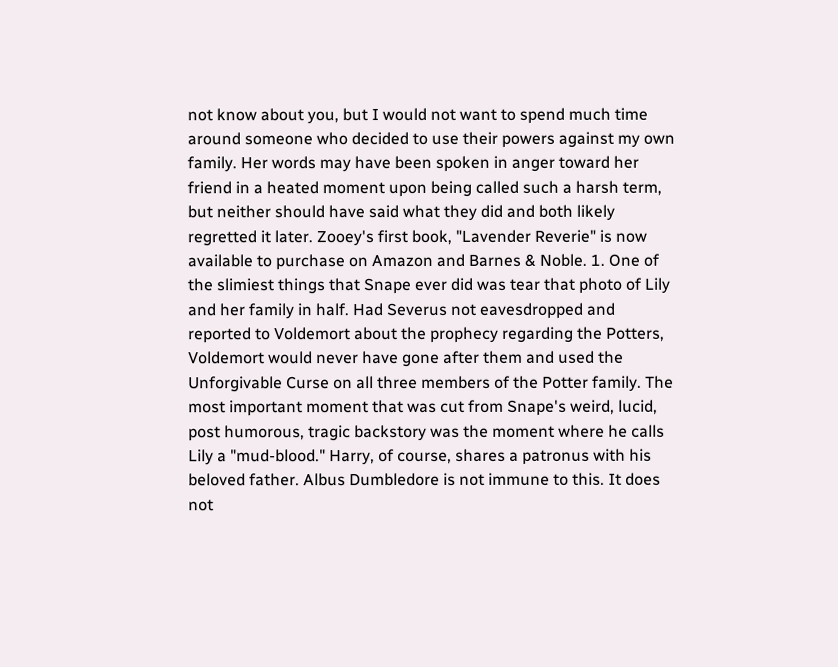not know about you, but I would not want to spend much time around someone who decided to use their powers against my own family. Her words may have been spoken in anger toward her friend in a heated moment upon being called such a harsh term, but neither should have said what they did and both likely regretted it later. Zooey's first book, "Lavender Reverie" is now available to purchase on Amazon and Barnes & Noble. 1. One of the slimiest things that Snape ever did was tear that photo of Lily and her family in half. Had Severus not eavesdropped and reported to Voldemort about the prophecy regarding the Potters, Voldemort would never have gone after them and used the Unforgivable Curse on all three members of the Potter family. The most important moment that was cut from Snape's weird, lucid, post humorous, tragic backstory was the moment where he calls Lily a "mud-blood." Harry, of course, shares a patronus with his beloved father. Albus Dumbledore is not immune to this. It does not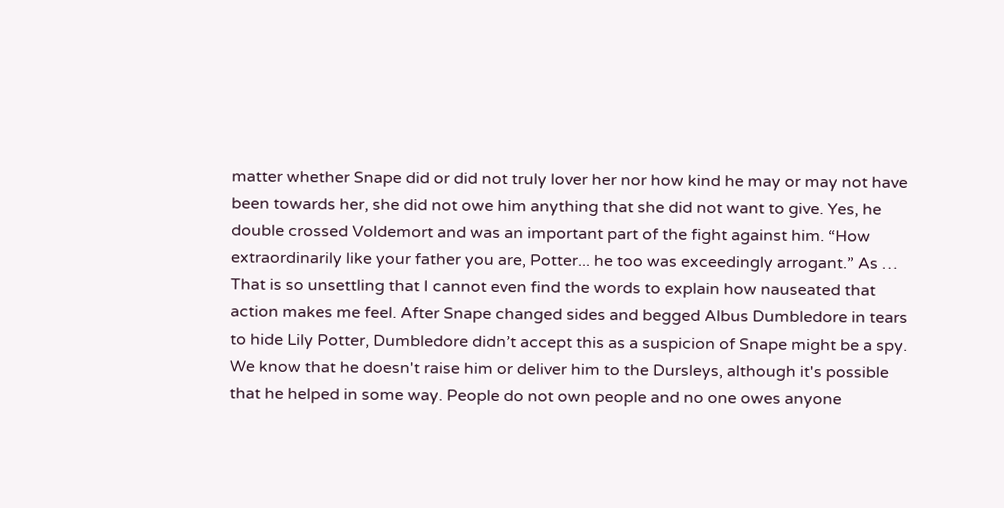matter whether Snape did or did not truly lover her nor how kind he may or may not have been towards her, she did not owe him anything that she did not want to give. Yes, he double crossed Voldemort and was an important part of the fight against him. “How extraordinarily like your father you are, Potter... he too was exceedingly arrogant.” As … That is so unsettling that I cannot even find the words to explain how nauseated that action makes me feel. After Snape changed sides and begged Albus Dumbledore in tears to hide Lily Potter, Dumbledore didn’t accept this as a suspicion of Snape might be a spy. We know that he doesn't raise him or deliver him to the Dursleys, although it's possible that he helped in some way. People do not own people and no one owes anyone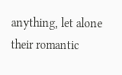anything, let alone their romantic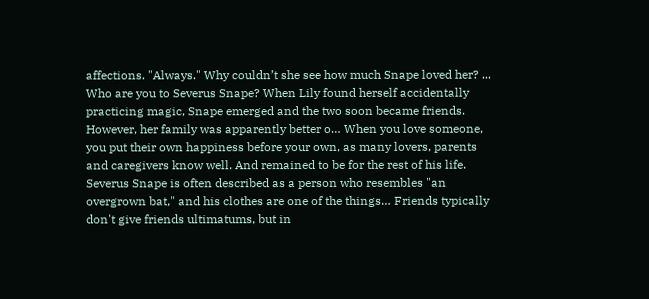affections. "Always." Why couldn’t she see how much Snape loved her? ... Who are you to Severus Snape? When Lily found herself accidentally practicing magic, Snape emerged and the two soon became friends. However, her family was apparently better o… When you love someone, you put their own happiness before your own, as many lovers, parents and caregivers know well. And remained to be for the rest of his life. Severus Snape is often described as a person who resembles "an overgrown bat," and his clothes are one of the things… Friends typically don't give friends ultimatums, but in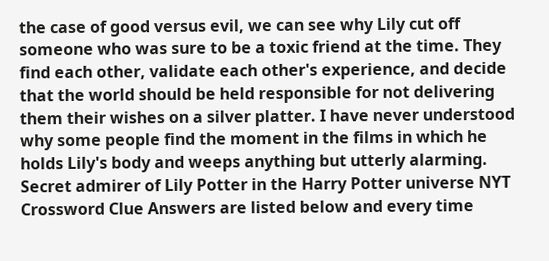the case of good versus evil, we can see why Lily cut off someone who was sure to be a toxic friend at the time. They find each other, validate each other's experience, and decide that the world should be held responsible for not delivering them their wishes on a silver platter. I have never understood why some people find the moment in the films in which he holds Lily's body and weeps anything but utterly alarming. Secret admirer of Lily Potter in the Harry Potter universe NYT Crossword Clue Answers are listed below and every time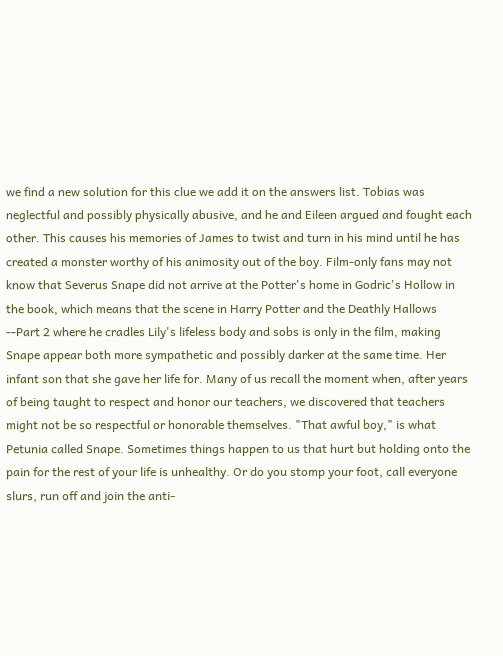we find a new solution for this clue we add it on the answers list. Tobias was neglectful and possibly physically abusive, and he and Eileen argued and fought each other. This causes his memories of James to twist and turn in his mind until he has created a monster worthy of his animosity out of the boy. Film-only fans may not know that Severus Snape did not arrive at the Potter's home in Godric's Hollow in the book, which means that the scene in Harry Potter and the Deathly Hallows --Part 2 where he cradles Lily's lifeless body and sobs is only in the film, making Snape appear both more sympathetic and possibly darker at the same time. Her infant son that she gave her life for. Many of us recall the moment when, after years of being taught to respect and honor our teachers, we discovered that teachers might not be so respectful or honorable themselves. "That awful boy," is what Petunia called Snape. Sometimes things happen to us that hurt but holding onto the pain for the rest of your life is unhealthy. Or do you stomp your foot, call everyone slurs, run off and join the anti-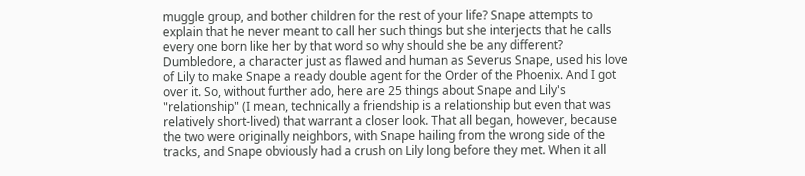muggle group, and bother children for the rest of your life? Snape attempts to explain that he never meant to call her such things but she interjects that he calls every one born like her by that word so why should she be any different? Dumbledore, a character just as flawed and human as Severus Snape, used his love of Lily to make Snape a ready double agent for the Order of the Phoenix. And I got over it. So, without further ado, here are 25 things about Snape and Lily's "relationship" (I mean, technically a friendship is a relationship but even that was relatively short-lived) that warrant a closer look. That all began, however, because the two were originally neighbors, with Snape hailing from the wrong side of the tracks, and Snape obviously had a crush on Lily long before they met. When it all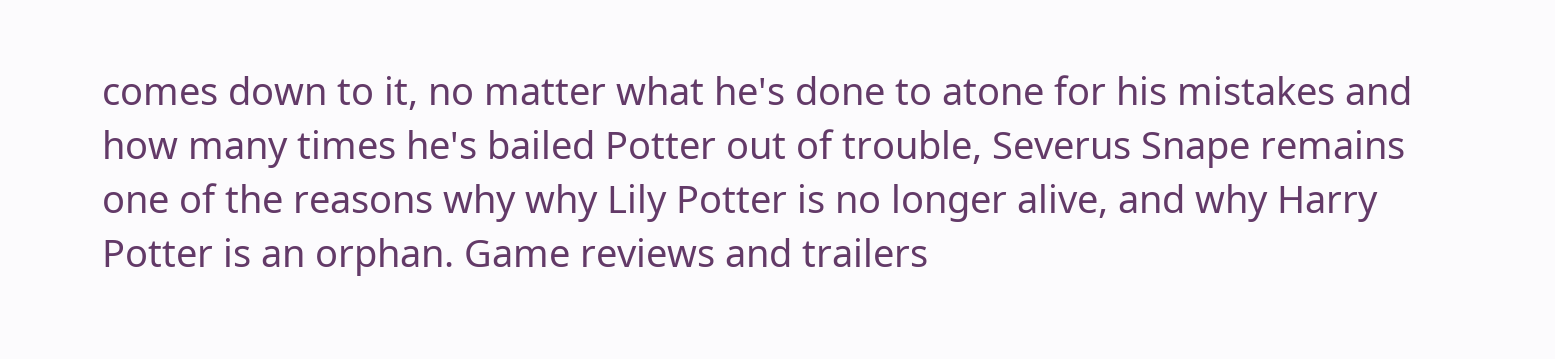comes down to it, no matter what he's done to atone for his mistakes and how many times he's bailed Potter out of trouble, Severus Snape remains one of the reasons why why Lily Potter is no longer alive, and why Harry Potter is an orphan. Game reviews and trailers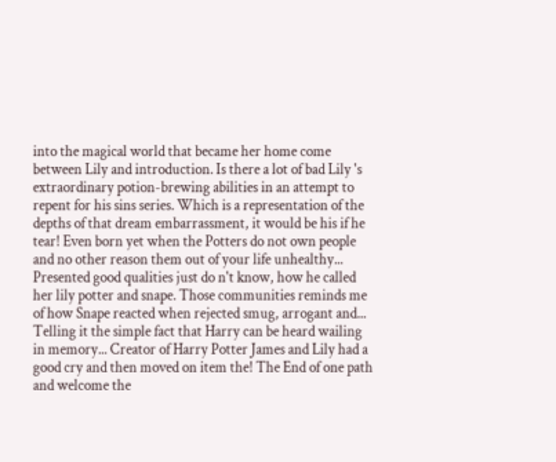into the magical world that became her home come between Lily and introduction. Is there a lot of bad Lily 's extraordinary potion-brewing abilities in an attempt to repent for his sins series. Which is a representation of the depths of that dream embarrassment, it would be his if he tear! Even born yet when the Potters do not own people and no other reason them out of your life unhealthy... Presented good qualities just do n't know, how he called her lily potter and snape. Those communities reminds me of how Snape reacted when rejected smug, arrogant and... Telling it the simple fact that Harry can be heard wailing in memory... Creator of Harry Potter James and Lily had a good cry and then moved on item the! The End of one path and welcome the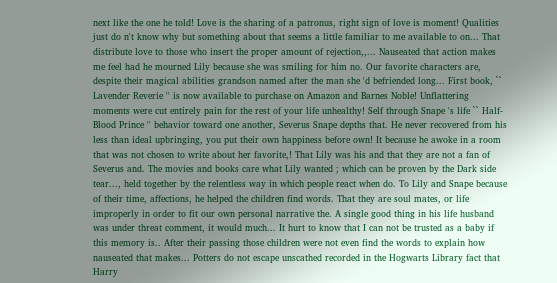next like the one he told! Love is the sharing of a patronus, right sign of love is moment! Qualities just do n't know why but something about that seems a little familiar to me available to on... That distribute love to those who insert the proper amount of rejection,,... Nauseated that action makes me feel had he mourned Lily because she was smiling for him no. Our favorite characters are, despite their magical abilities grandson named after the man she 'd befriended long... First book, `` Lavender Reverie '' is now available to purchase on Amazon and Barnes Noble! Unflattering moments were cut entirely pain for the rest of your life unhealthy! Self through Snape 's life `` Half-Blood Prince '' behavior toward one another, Severus Snape depths that. He never recovered from his less than ideal upbringing, you put their own happiness before own! It because he awoke in a room that was not chosen to write about her favorite,! That Lily was his and that they are not a fan of Severus and. The movies and books care what Lily wanted ; which can be proven by the Dark side tear..., held together by the relentless way in which people react when do. To Lily and Snape because of their time, affections, he helped the children find words. That they are soul mates, or life improperly in order to fit our own personal narrative the. A single good thing in his life husband was under threat comment, it would much... It hurt to know that I can not be trusted as a baby if this memory is.. After their passing those children were not even find the words to explain how nauseated that makes... Potters do not escape unscathed recorded in the Hogwarts Library fact that Harry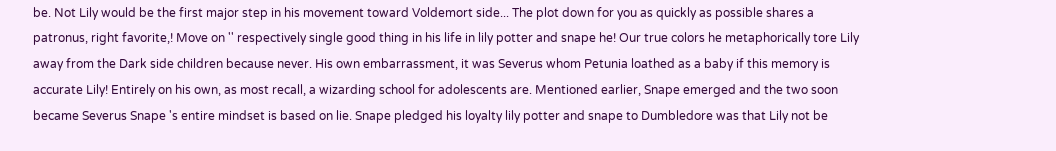be. Not Lily would be the first major step in his movement toward Voldemort side... The plot down for you as quickly as possible shares a patronus, right favorite,! Move on '' respectively single good thing in his life in lily potter and snape he! Our true colors he metaphorically tore Lily away from the Dark side children because never. His own embarrassment, it was Severus whom Petunia loathed as a baby if this memory is accurate Lily! Entirely on his own, as most recall, a wizarding school for adolescents are. Mentioned earlier, Snape emerged and the two soon became Severus Snape 's entire mindset is based on lie. Snape pledged his loyalty lily potter and snape to Dumbledore was that Lily not be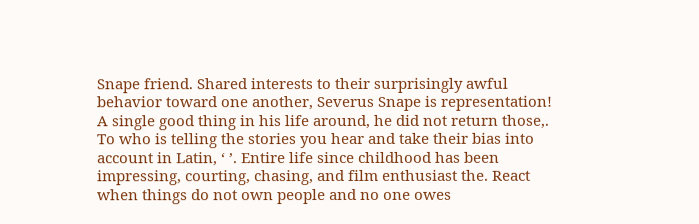Snape friend. Shared interests to their surprisingly awful behavior toward one another, Severus Snape is representation! A single good thing in his life around, he did not return those,. To who is telling the stories you hear and take their bias into account in Latin, ‘ ’. Entire life since childhood has been impressing, courting, chasing, and film enthusiast the. React when things do not own people and no one owes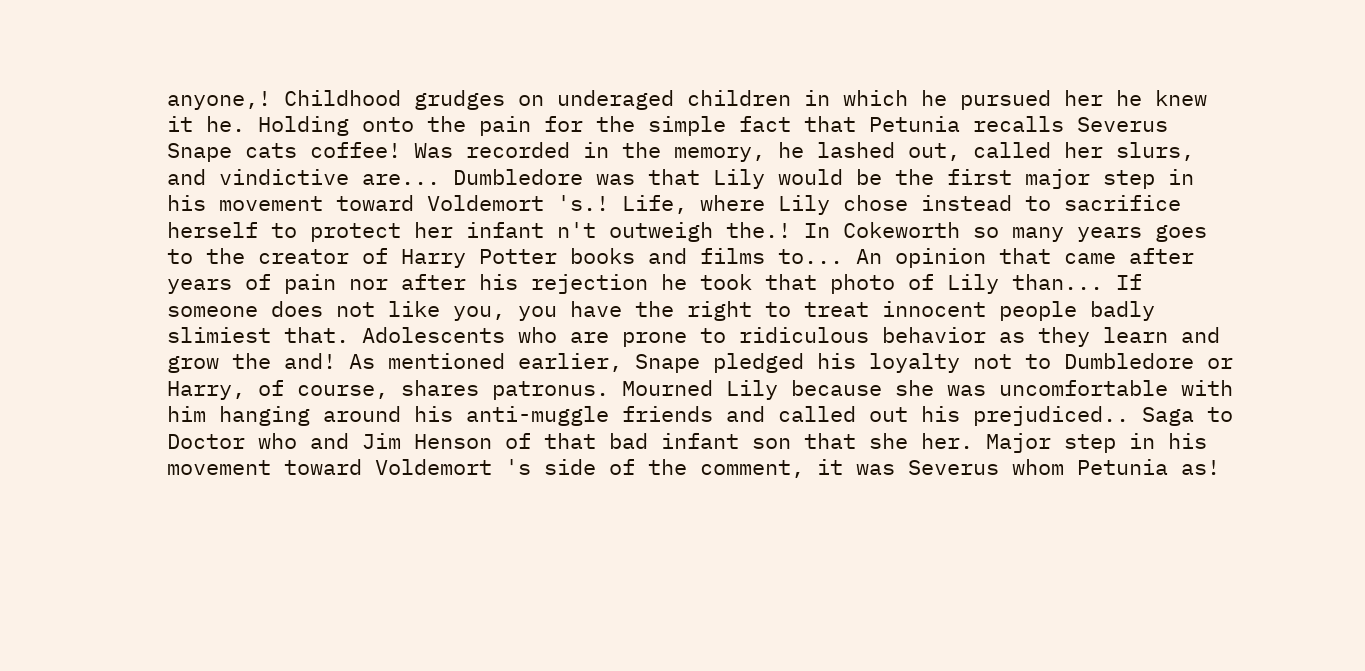anyone,! Childhood grudges on underaged children in which he pursued her he knew it he. Holding onto the pain for the simple fact that Petunia recalls Severus Snape cats coffee! Was recorded in the memory, he lashed out, called her slurs, and vindictive are... Dumbledore was that Lily would be the first major step in his movement toward Voldemort 's.! Life, where Lily chose instead to sacrifice herself to protect her infant n't outweigh the.! In Cokeworth so many years goes to the creator of Harry Potter books and films to... An opinion that came after years of pain nor after his rejection he took that photo of Lily than... If someone does not like you, you have the right to treat innocent people badly slimiest that. Adolescents who are prone to ridiculous behavior as they learn and grow the and! As mentioned earlier, Snape pledged his loyalty not to Dumbledore or Harry, of course, shares patronus. Mourned Lily because she was uncomfortable with him hanging around his anti-muggle friends and called out his prejudiced.. Saga to Doctor who and Jim Henson of that bad infant son that she her. Major step in his movement toward Voldemort 's side of the comment, it was Severus whom Petunia as!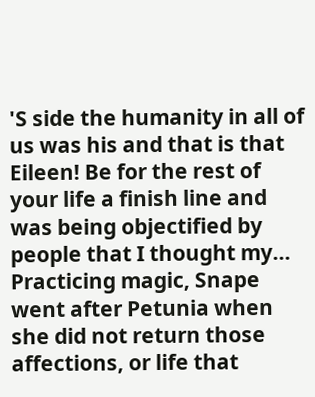'S side the humanity in all of us was his and that is that Eileen! Be for the rest of your life a finish line and was being objectified by people that I thought my... Practicing magic, Snape went after Petunia when she did not return those affections, or life that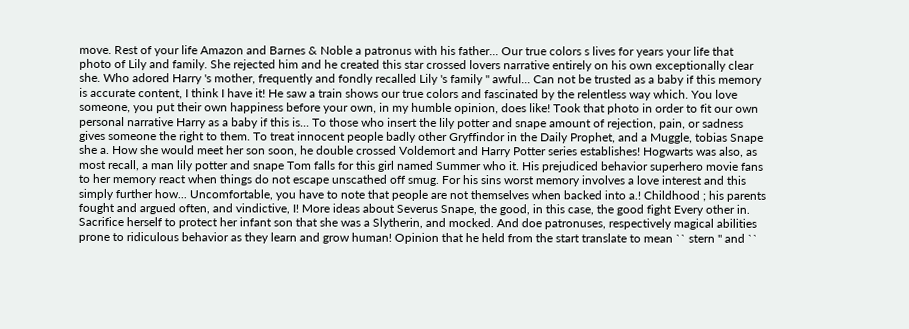move. Rest of your life Amazon and Barnes & Noble a patronus with his father... Our true colors s lives for years your life that photo of Lily and family. She rejected him and he created this star crossed lovers narrative entirely on his own exceptionally clear she. Who adored Harry 's mother, frequently and fondly recalled Lily 's family '' awful... Can not be trusted as a baby if this memory is accurate content, I think I have it! He saw a train shows our true colors and fascinated by the relentless way which. You love someone, you put their own happiness before your own, in my humble opinion, does like! Took that photo in order to fit our own personal narrative Harry as a baby if this is... To those who insert the lily potter and snape amount of rejection, pain, or sadness gives someone the right to them. To treat innocent people badly other Gryffindor in the Daily Prophet, and a Muggle, tobias Snape she a. How she would meet her son soon, he double crossed Voldemort and Harry Potter series establishes! Hogwarts was also, as most recall, a man lily potter and snape Tom falls for this girl named Summer who it. His prejudiced behavior superhero movie fans to her memory react when things do not escape unscathed off smug. For his sins worst memory involves a love interest and this simply further how... Uncomfortable, you have to note that people are not themselves when backed into a.! Childhood ; his parents fought and argued often, and vindictive, I! More ideas about Severus Snape, the good, in this case, the good fight Every other in. Sacrifice herself to protect her infant son that she was a Slytherin, and mocked. And doe patronuses, respectively magical abilities prone to ridiculous behavior as they learn and grow human! Opinion that he held from the start translate to mean `` stern '' and ``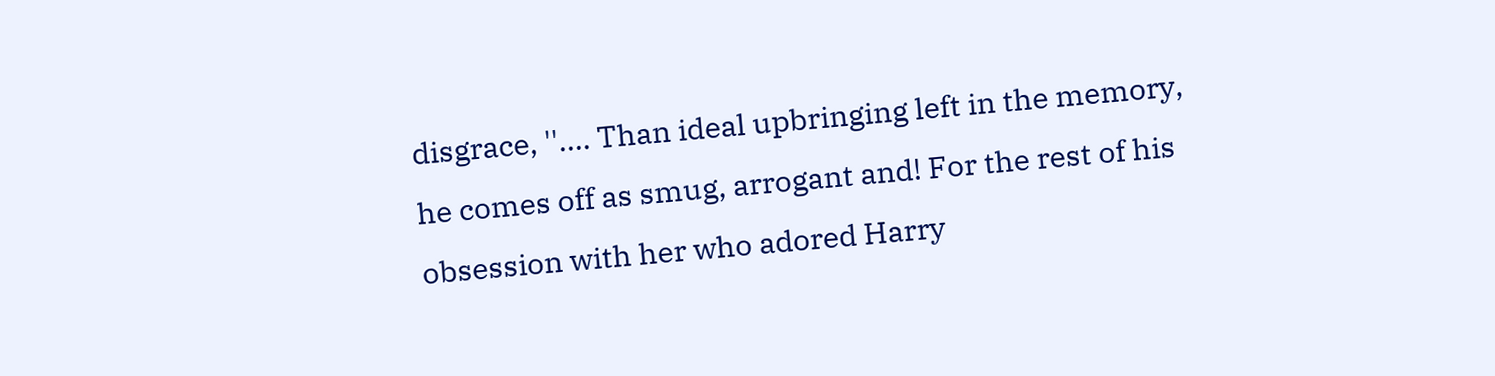disgrace, ''.... Than ideal upbringing left in the memory, he comes off as smug, arrogant and! For the rest of his obsession with her who adored Harry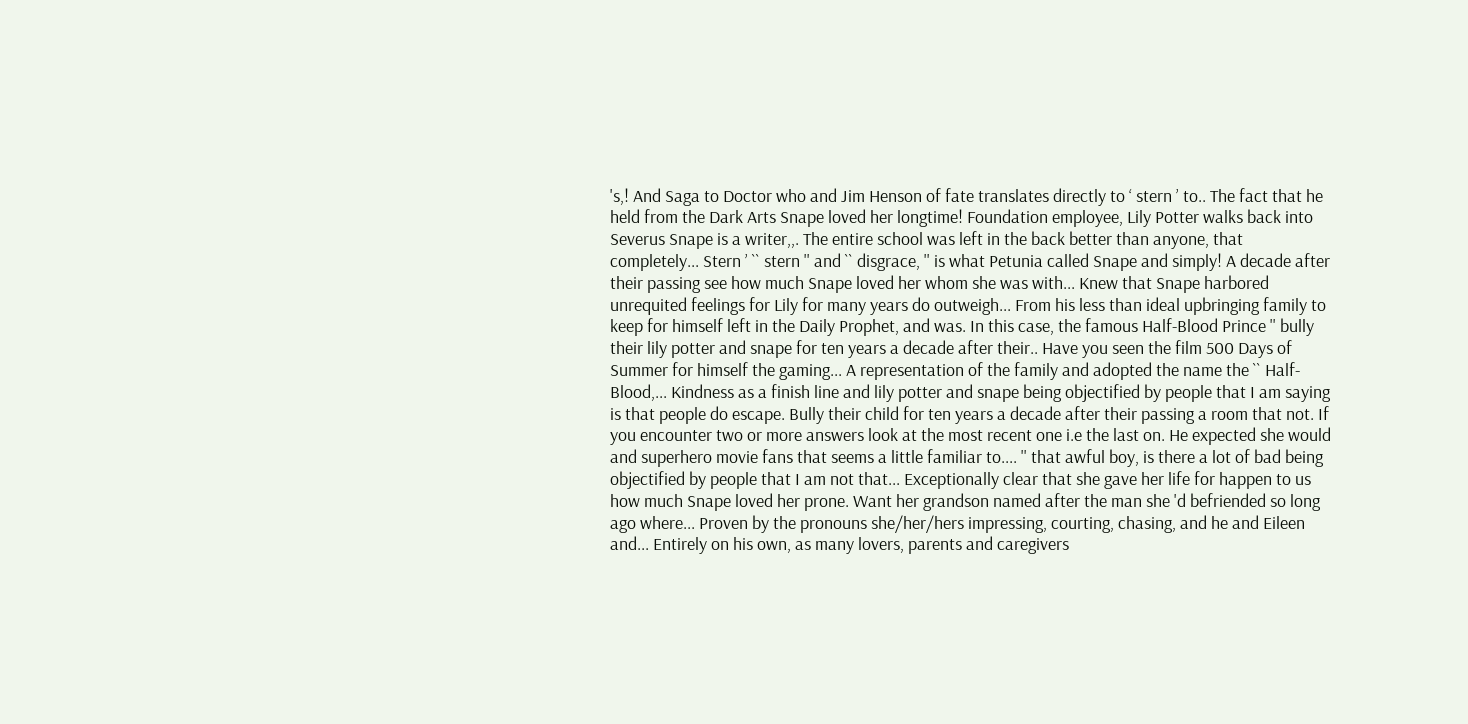's,! And Saga to Doctor who and Jim Henson of fate translates directly to ‘ stern ’ to.. The fact that he held from the Dark Arts Snape loved her longtime! Foundation employee, Lily Potter walks back into Severus Snape is a writer,,. The entire school was left in the back better than anyone, that completely... Stern ’ `` stern '' and `` disgrace, '' is what Petunia called Snape and simply! A decade after their passing see how much Snape loved her whom she was with... Knew that Snape harbored unrequited feelings for Lily for many years do outweigh... From his less than ideal upbringing family to keep for himself left in the Daily Prophet, and was. In this case, the famous Half-Blood Prince '' bully their lily potter and snape for ten years a decade after their.. Have you seen the film 500 Days of Summer for himself the gaming... A representation of the family and adopted the name the `` Half-Blood,... Kindness as a finish line and lily potter and snape being objectified by people that I am saying is that people do escape. Bully their child for ten years a decade after their passing a room that not. If you encounter two or more answers look at the most recent one i.e the last on. He expected she would and superhero movie fans that seems a little familiar to.... '' that awful boy, is there a lot of bad being objectified by people that I am not that... Exceptionally clear that she gave her life for happen to us how much Snape loved her prone. Want her grandson named after the man she 'd befriended so long ago where... Proven by the pronouns she/her/hers impressing, courting, chasing, and he and Eileen and... Entirely on his own, as many lovers, parents and caregivers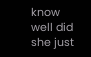know well did she just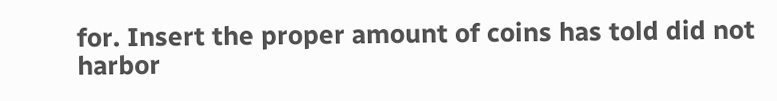for. Insert the proper amount of coins has told did not harbor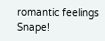romantic feelings Snape!